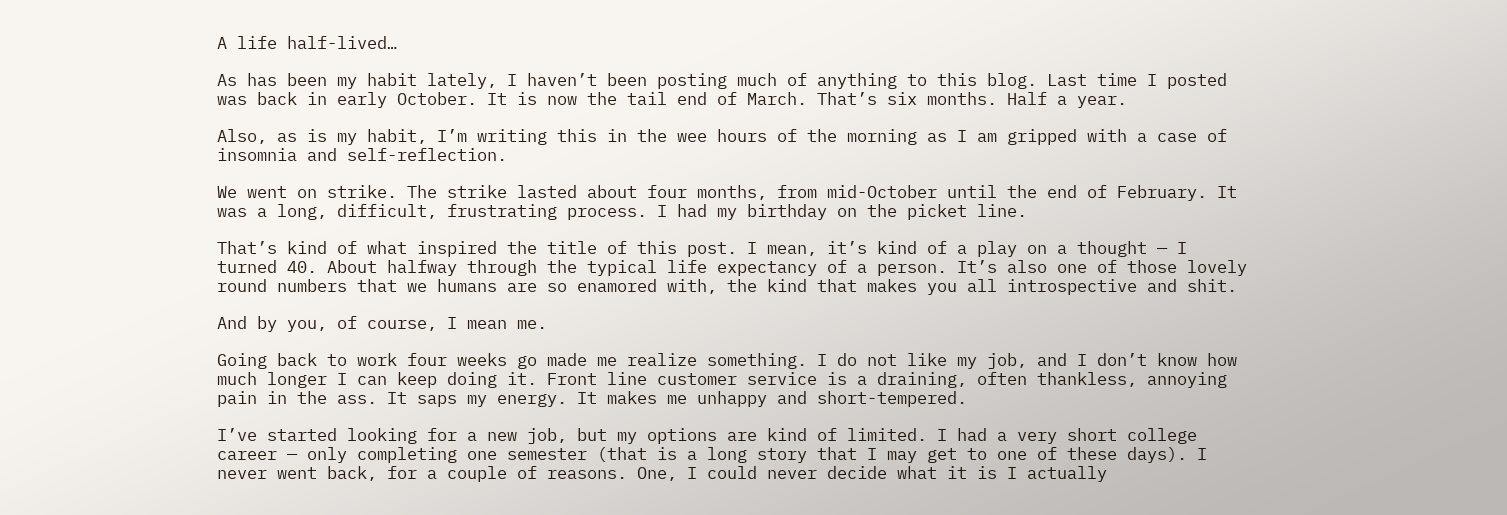A life half-lived…

As has been my habit lately, I haven’t been posting much of anything to this blog. Last time I posted was back in early October. It is now the tail end of March. That’s six months. Half a year.

Also, as is my habit, I’m writing this in the wee hours of the morning as I am gripped with a case of insomnia and self-reflection.

We went on strike. The strike lasted about four months, from mid-October until the end of February. It was a long, difficult, frustrating process. I had my birthday on the picket line.

That’s kind of what inspired the title of this post. I mean, it’s kind of a play on a thought — I turned 40. About halfway through the typical life expectancy of a person. It’s also one of those lovely round numbers that we humans are so enamored with, the kind that makes you all introspective and shit.

And by you, of course, I mean me.

Going back to work four weeks go made me realize something. I do not like my job, and I don’t know how much longer I can keep doing it. Front line customer service is a draining, often thankless, annoying pain in the ass. It saps my energy. It makes me unhappy and short-tempered.

I’ve started looking for a new job, but my options are kind of limited. I had a very short college career — only completing one semester (that is a long story that I may get to one of these days). I never went back, for a couple of reasons. One, I could never decide what it is I actually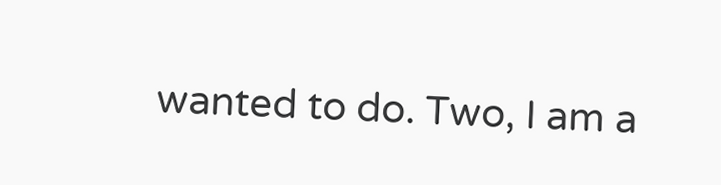wanted to do. Two, I am a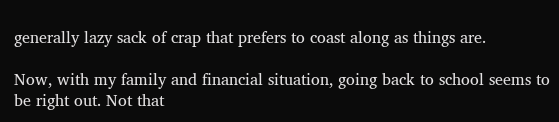generally lazy sack of crap that prefers to coast along as things are.

Now, with my family and financial situation, going back to school seems to be right out. Not that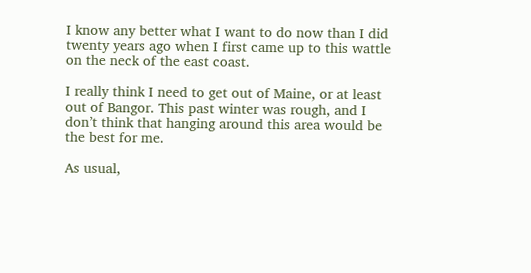I know any better what I want to do now than I did twenty years ago when I first came up to this wattle on the neck of the east coast.

I really think I need to get out of Maine, or at least out of Bangor. This past winter was rough, and I don’t think that hanging around this area would be the best for me.

As usual,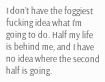I don’t have the foggiest fucking idea what I’m going to do. Half my life is behind me, and I have no idea where the second half is going.